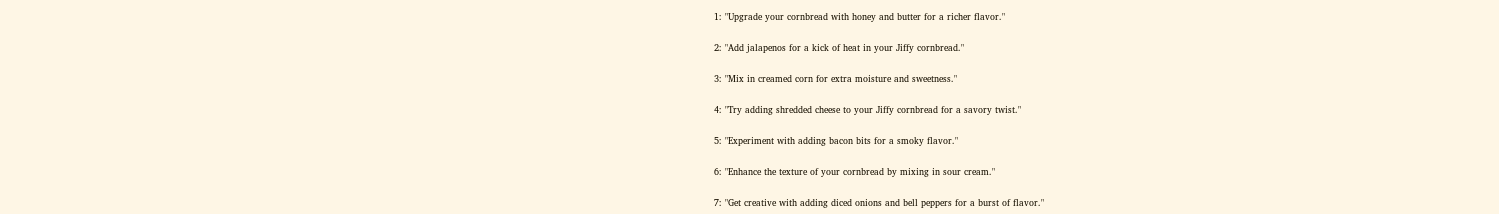1: "Upgrade your cornbread with honey and butter for a richer flavor."

2: "Add jalapenos for a kick of heat in your Jiffy cornbread."

3: "Mix in creamed corn for extra moisture and sweetness."

4: "Try adding shredded cheese to your Jiffy cornbread for a savory twist."

5: "Experiment with adding bacon bits for a smoky flavor."

6: "Enhance the texture of your cornbread by mixing in sour cream."

7: "Get creative with adding diced onions and bell peppers for a burst of flavor."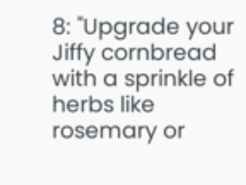8: "Upgrade your Jiffy cornbread with a sprinkle of herbs like rosemary or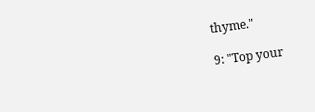thyme."

9: "Top your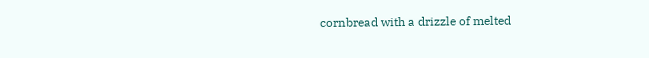cornbread with a drizzle of melted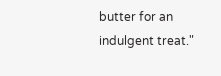butter for an indulgent treat."